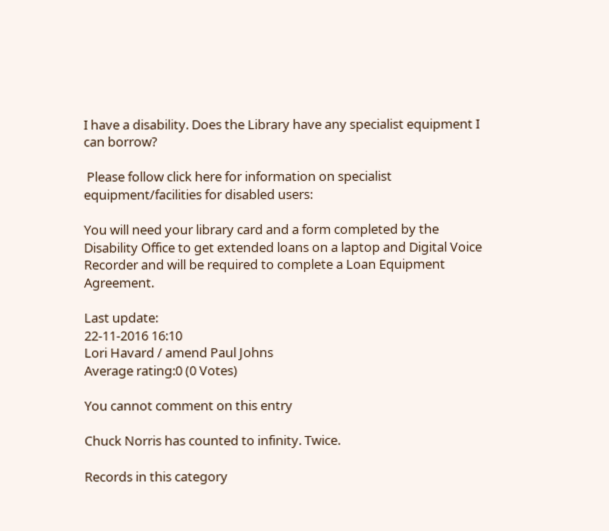I have a disability. Does the Library have any specialist equipment I can borrow?

 Please follow click here for information on specialist equipment/facilities for disabled users:

You will need your library card and a form completed by the Disability Office to get extended loans on a laptop and Digital Voice Recorder and will be required to complete a Loan Equipment Agreement.

Last update:
22-11-2016 16:10
Lori Havard / amend Paul Johns
Average rating:0 (0 Votes)

You cannot comment on this entry

Chuck Norris has counted to infinity. Twice.

Records in this category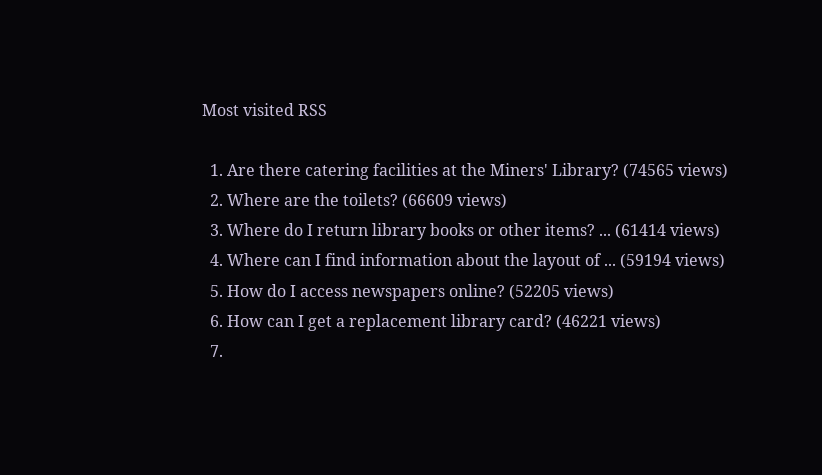Most visited RSS

  1. Are there catering facilities at the Miners' Library? (74565 views)
  2. Where are the toilets? (66609 views)
  3. Where do I return library books or other items? ... (61414 views)
  4. Where can I find information about the layout of ... (59194 views)
  5. How do I access newspapers online? (52205 views)
  6. How can I get a replacement library card? (46221 views)
  7.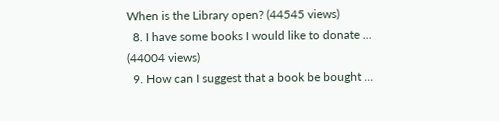When is the Library open? (44545 views)
  8. I have some books I would like to donate ... (44004 views)
  9. How can I suggest that a book be bought ...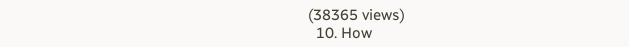(38365 views)
  10. How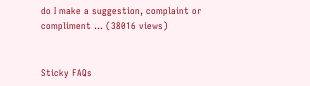do I make a suggestion, complaint or compliment ... (38016 views)


Sticky FAQs